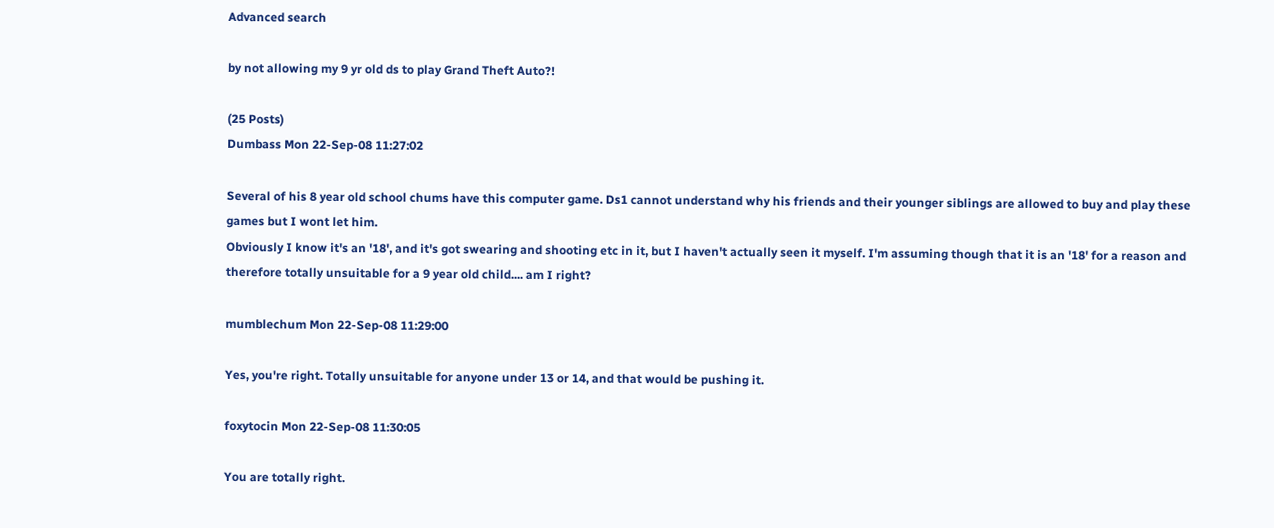Advanced search

by not allowing my 9 yr old ds to play Grand Theft Auto?!

(25 Posts)
Dumbass Mon 22-Sep-08 11:27:02

Several of his 8 year old school chums have this computer game. Ds1 cannot understand why his friends and their younger siblings are allowed to buy and play these games but I wont let him.
Obviously I know it's an '18', and it's got swearing and shooting etc in it, but I haven't actually seen it myself. I'm assuming though that it is an '18' for a reason and therefore totally unsuitable for a 9 year old child.... am I right?

mumblechum Mon 22-Sep-08 11:29:00

Yes, you're right. Totally unsuitable for anyone under 13 or 14, and that would be pushing it.

foxytocin Mon 22-Sep-08 11:30:05

You are totally right.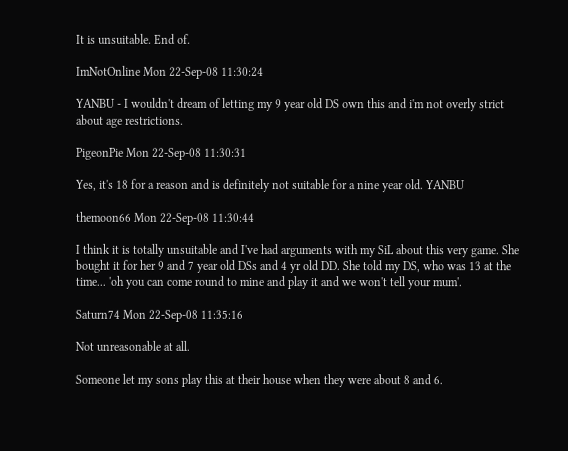It is unsuitable. End of.

ImNotOnline Mon 22-Sep-08 11:30:24

YANBU - I wouldn't dream of letting my 9 year old DS own this and i'm not overly strict about age restrictions.

PigeonPie Mon 22-Sep-08 11:30:31

Yes, it's 18 for a reason and is definitely not suitable for a nine year old. YANBU

themoon66 Mon 22-Sep-08 11:30:44

I think it is totally unsuitable and I've had arguments with my SiL about this very game. She bought it for her 9 and 7 year old DSs and 4 yr old DD. She told my DS, who was 13 at the time... 'oh you can come round to mine and play it and we won't tell your mum'.

Saturn74 Mon 22-Sep-08 11:35:16

Not unreasonable at all.

Someone let my sons play this at their house when they were about 8 and 6.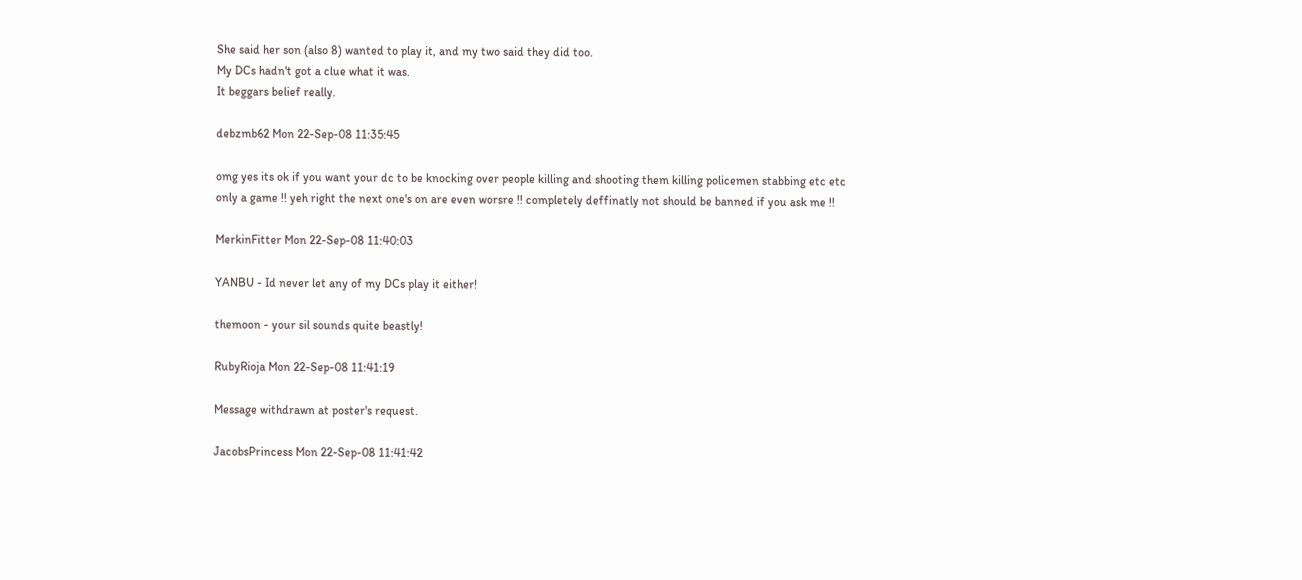She said her son (also 8) wanted to play it, and my two said they did too.
My DCs hadn't got a clue what it was.
It beggars belief really.

debzmb62 Mon 22-Sep-08 11:35:45

omg yes its ok if you want your dc to be knocking over people killing and shooting them killing policemen stabbing etc etc only a game !! yeh right the next one's on are even worsre !! completely deffinatly not should be banned if you ask me !!

MerkinFitter Mon 22-Sep-08 11:40:03

YANBU - Id never let any of my DCs play it either!

themoon - your sil sounds quite beastly!

RubyRioja Mon 22-Sep-08 11:41:19

Message withdrawn at poster's request.

JacobsPrincess Mon 22-Sep-08 11:41:42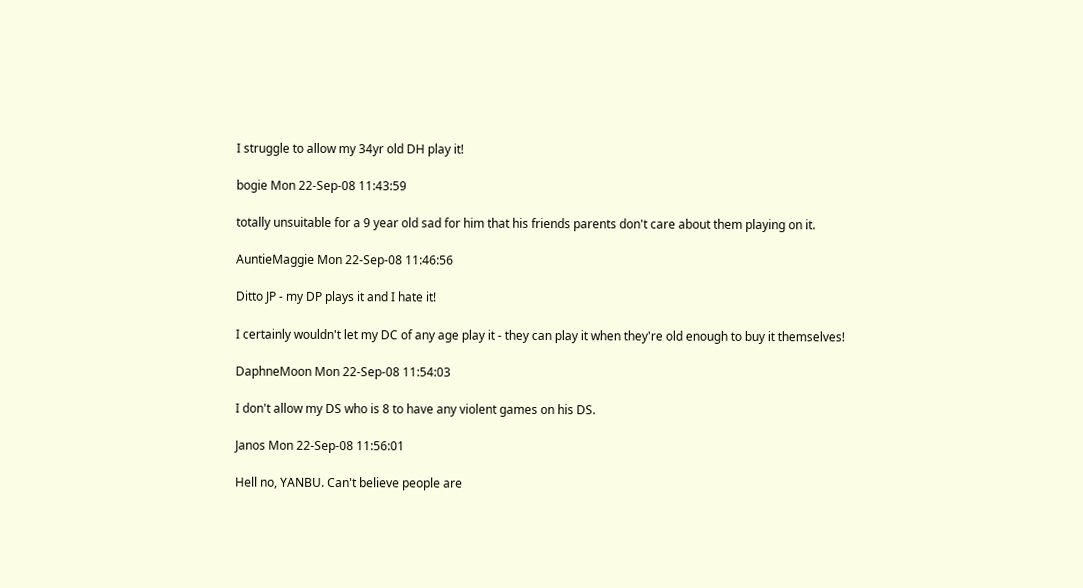I struggle to allow my 34yr old DH play it!

bogie Mon 22-Sep-08 11:43:59

totally unsuitable for a 9 year old sad for him that his friends parents don't care about them playing on it.

AuntieMaggie Mon 22-Sep-08 11:46:56

Ditto JP - my DP plays it and I hate it!

I certainly wouldn't let my DC of any age play it - they can play it when they're old enough to buy it themselves!

DaphneMoon Mon 22-Sep-08 11:54:03

I don't allow my DS who is 8 to have any violent games on his DS.

Janos Mon 22-Sep-08 11:56:01

Hell no, YANBU. Can't believe people are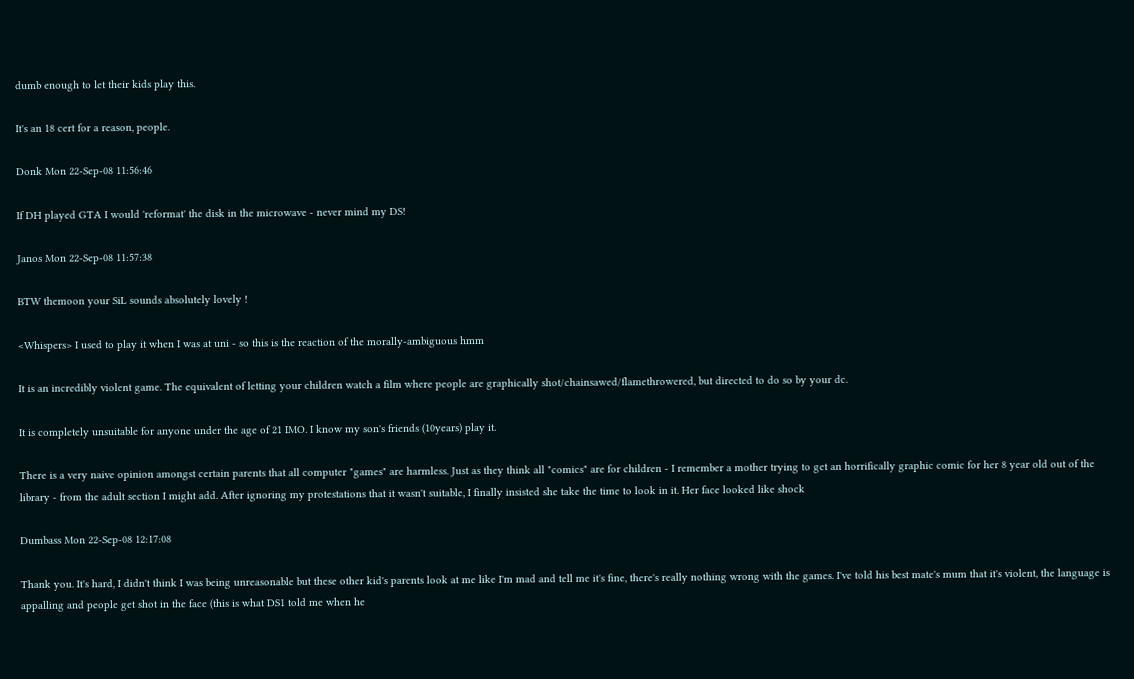dumb enough to let their kids play this.

It's an 18 cert for a reason, people.

Donk Mon 22-Sep-08 11:56:46

If DH played GTA I would 'reformat' the disk in the microwave - never mind my DS!

Janos Mon 22-Sep-08 11:57:38

BTW themoon your SiL sounds absolutely lovely !

<Whispers> I used to play it when I was at uni - so this is the reaction of the morally-ambiguous hmm

It is an incredibly violent game. The equivalent of letting your children watch a film where people are graphically shot/chainsawed/flamethrowered, but directed to do so by your dc.

It is completely unsuitable for anyone under the age of 21 IMO. I know my son's friends (10years) play it.

There is a very naive opinion amongst certain parents that all computer "games" are harmless. Just as they think all "comics" are for children - I remember a mother trying to get an horrifically graphic comic for her 8 year old out of the library - from the adult section I might add. After ignoring my protestations that it wasn't suitable, I finally insisted she take the time to look in it. Her face looked like shock

Dumbass Mon 22-Sep-08 12:17:08

Thank you. It's hard, I didn't think I was being unreasonable but these other kid's parents look at me like I'm mad and tell me it's fine, there's really nothing wrong with the games. I've told his best mate's mum that it's violent, the language is appalling and people get shot in the face (this is what DS1 told me when he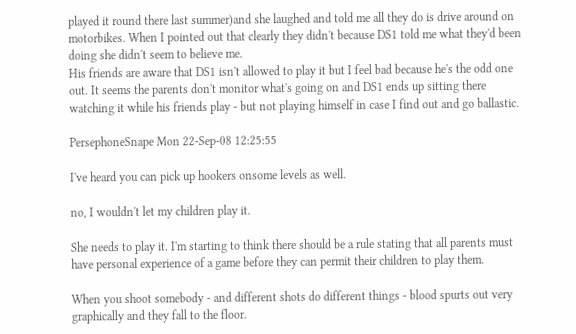played it round there last summer)and she laughed and told me all they do is drive around on motorbikes. When I pointed out that clearly they didn't because DS1 told me what they'd been doing she didn't seem to believe me.
His friends are aware that DS1 isn't allowed to play it but I feel bad because he's the odd one out. It seems the parents don't monitor what's going on and DS1 ends up sitting there watching it while his friends play - but not playing himself in case I find out and go ballastic.

PersephoneSnape Mon 22-Sep-08 12:25:55

I've heard you can pick up hookers onsome levels as well.

no, I wouldn't let my children play it.

She needs to play it. I'm starting to think there should be a rule stating that all parents must have personal experience of a game before they can permit their children to play them.

When you shoot somebody - and different shots do different things - blood spurts out very graphically and they fall to the floor.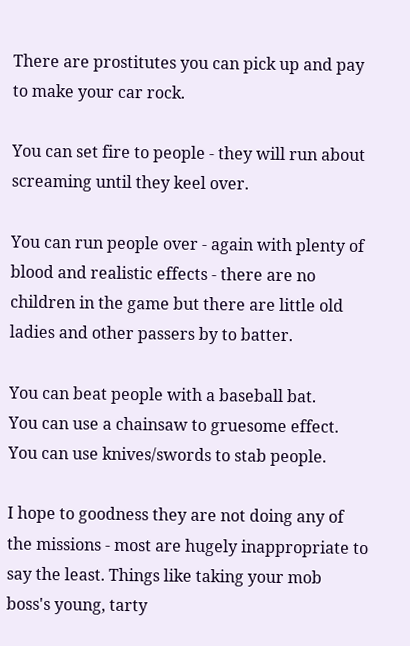There are prostitutes you can pick up and pay to make your car rock.

You can set fire to people - they will run about screaming until they keel over.

You can run people over - again with plenty of blood and realistic effects - there are no children in the game but there are little old ladies and other passers by to batter.

You can beat people with a baseball bat.
You can use a chainsaw to gruesome effect.
You can use knives/swords to stab people.

I hope to goodness they are not doing any of the missions - most are hugely inappropriate to say the least. Things like taking your mob boss's young, tarty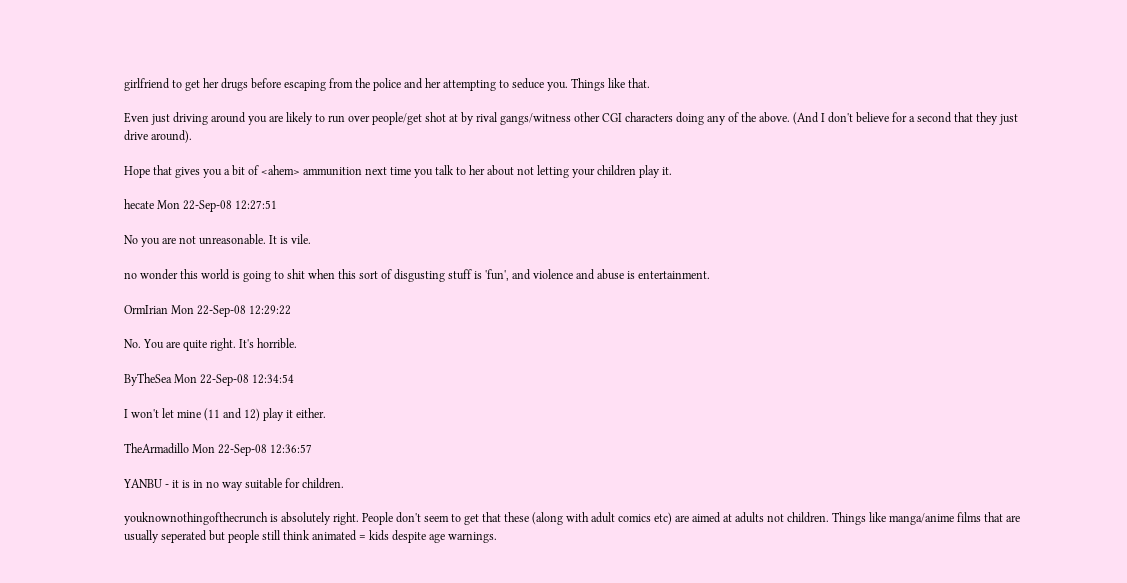girlfriend to get her drugs before escaping from the police and her attempting to seduce you. Things like that.

Even just driving around you are likely to run over people/get shot at by rival gangs/witness other CGI characters doing any of the above. (And I don't believe for a second that they just drive around).

Hope that gives you a bit of <ahem> ammunition next time you talk to her about not letting your children play it.

hecate Mon 22-Sep-08 12:27:51

No you are not unreasonable. It is vile.

no wonder this world is going to shit when this sort of disgusting stuff is 'fun', and violence and abuse is entertainment.

OrmIrian Mon 22-Sep-08 12:29:22

No. You are quite right. It's horrible.

ByTheSea Mon 22-Sep-08 12:34:54

I won't let mine (11 and 12) play it either.

TheArmadillo Mon 22-Sep-08 12:36:57

YANBU - it is in no way suitable for children.

youknownothingofthecrunch is absolutely right. People don't seem to get that these (along with adult comics etc) are aimed at adults not children. Things like manga/anime films that are usually seperated but people still think animated = kids despite age warnings.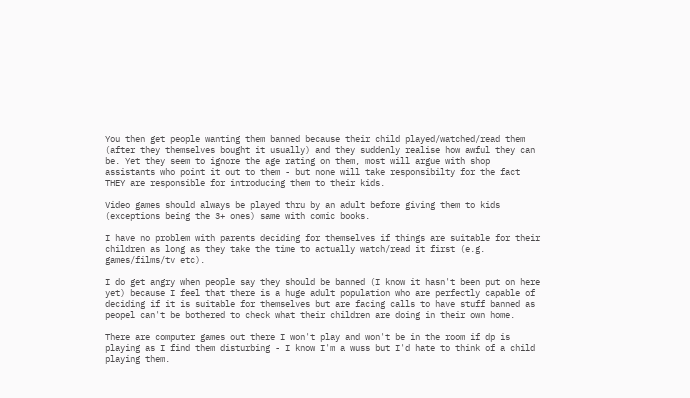You then get people wanting them banned because their child played/watched/read them (after they themselves bought it usually) and they suddenly realise how awful they can be. Yet they seem to ignore the age rating on them, most will argue with shop assistants who point it out to them - but none will take responsibilty for the fact THEY are responsible for introducing them to their kids.

Video games should always be played thru by an adult before giving them to kids (exceptions being the 3+ ones) same with comic books.

I have no problem with parents deciding for themselves if things are suitable for their children as long as they take the time to actually watch/read it first (e.g. games/films/tv etc).

I do get angry when people say they should be banned (I know it hasn't been put on here yet) because I feel that there is a huge adult population who are perfectly capable of deciding if it is suitable for themselves but are facing calls to have stuff banned as peopel can't be bothered to check what their children are doing in their own home.

There are computer games out there I won't play and won't be in the room if dp is playing as I find them disturbing - I know I'm a wuss but I'd hate to think of a child playing them.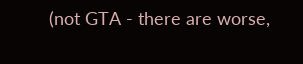(not GTA - there are worse,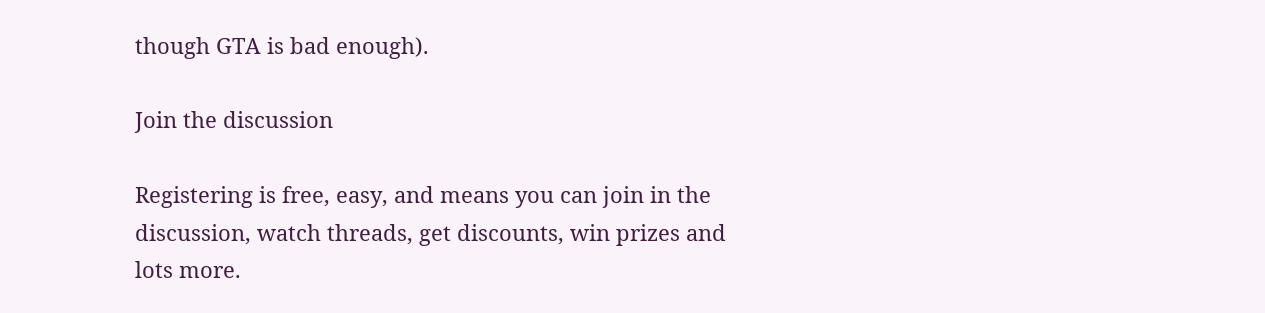though GTA is bad enough).

Join the discussion

Registering is free, easy, and means you can join in the discussion, watch threads, get discounts, win prizes and lots more.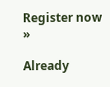Register now »

Already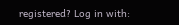registered? Log in with: